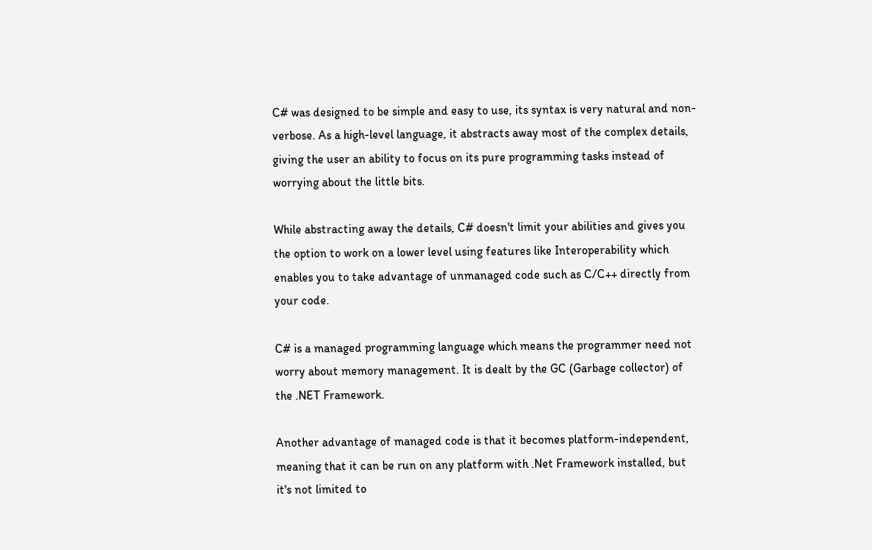C# was designed to be simple and easy to use, its syntax is very natural and non-verbose. As a high-level language, it abstracts away most of the complex details, giving the user an ability to focus on its pure programming tasks instead of worrying about the little bits.

While abstracting away the details, C# doesn't limit your abilities and gives you the option to work on a lower level using features like Interoperability which enables you to take advantage of unmanaged code such as C/C++ directly from your code.

C# is a managed programming language which means the programmer need not worry about memory management. It is dealt by the GC (Garbage collector) of the .NET Framework.

Another advantage of managed code is that it becomes platform-independent, meaning that it can be run on any platform with .Net Framework installed, but it's not limited to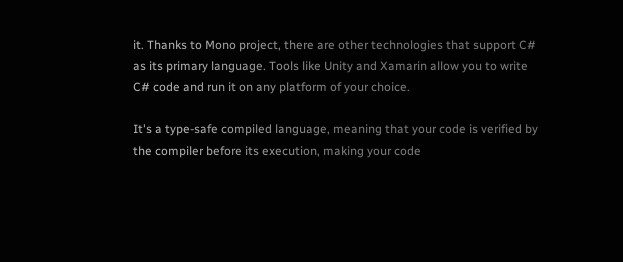it. Thanks to Mono project, there are other technologies that support C# as its primary language. Tools like Unity and Xamarin allow you to write C# code and run it on any platform of your choice.

It's a type-safe compiled language, meaning that your code is verified by the compiler before its execution, making your code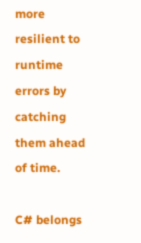more resilient to runtime errors by catching them ahead of time.

C# belongs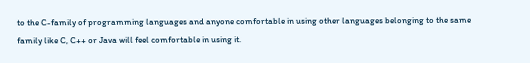to the C-family of programming languages and anyone comfortable in using other languages belonging to the same family like C, C++ or Java will feel comfortable in using it.